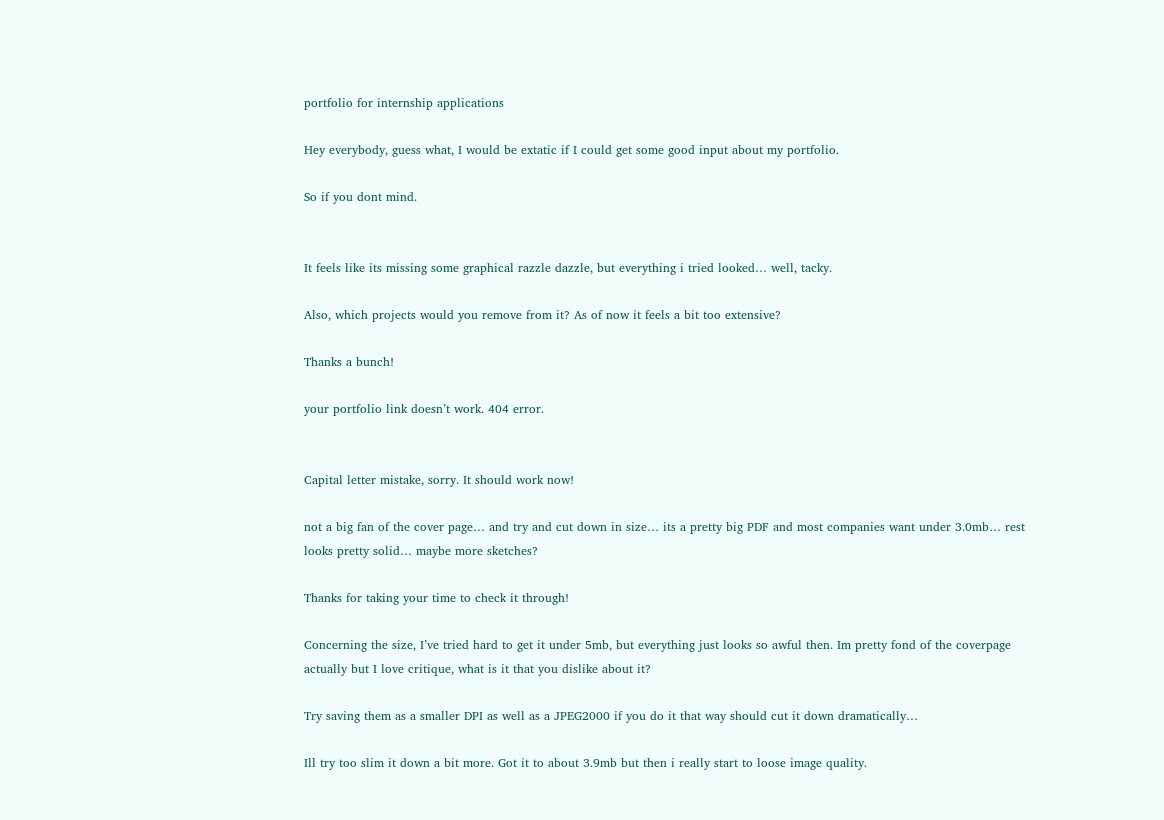portfolio for internship applications

Hey everybody, guess what, I would be extatic if I could get some good input about my portfolio.

So if you dont mind.


It feels like its missing some graphical razzle dazzle, but everything i tried looked… well, tacky.

Also, which projects would you remove from it? As of now it feels a bit too extensive?

Thanks a bunch!

your portfolio link doesn’t work. 404 error.


Capital letter mistake, sorry. It should work now!

not a big fan of the cover page… and try and cut down in size… its a pretty big PDF and most companies want under 3.0mb… rest looks pretty solid… maybe more sketches?

Thanks for taking your time to check it through!

Concerning the size, I’ve tried hard to get it under 5mb, but everything just looks so awful then. Im pretty fond of the coverpage actually but I love critique, what is it that you dislike about it?

Try saving them as a smaller DPI as well as a JPEG2000 if you do it that way should cut it down dramatically…

Ill try too slim it down a bit more. Got it to about 3.9mb but then i really start to loose image quality.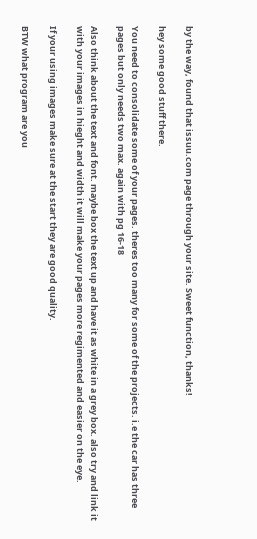by the way, found that issuu.com page through your site. Sweet function, thanks!

hey some good stuff there.

You need to consolidate some of your pages. theres too many for some of the projects. i.e the car has three pages but only needs two max. again with pg 16-18

Also think about the text and font. maybe box the text up and have it as white in a grey box. also try and link it with your images in hieght and width it will make your pages more regimented and easier on the eye.

If your using images make sure at the start they are good quality.

BTW what program are you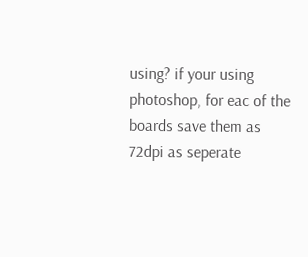using? if your using photoshop, for eac of the boards save them as 72dpi as seperate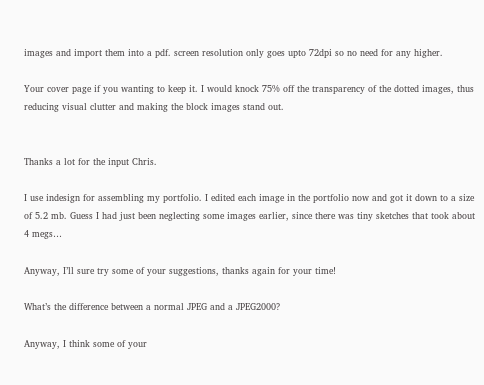images and import them into a pdf. screen resolution only goes upto 72dpi so no need for any higher.

Your cover page if you wanting to keep it. I would knock 75% off the transparency of the dotted images, thus reducing visual clutter and making the block images stand out.


Thanks a lot for the input Chris.

I use indesign for assembling my portfolio. I edited each image in the portfolio now and got it down to a size of 5.2 mb. Guess I had just been neglecting some images earlier, since there was tiny sketches that took about 4 megs…

Anyway, I’ll sure try some of your suggestions, thanks again for your time!

What’s the difference between a normal JPEG and a JPEG2000?

Anyway, I think some of your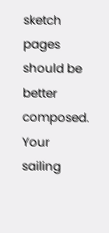sketch pages should be better composed. Your sailing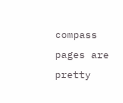compass pages are pretty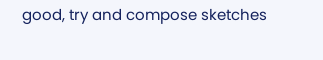good, try and compose sketches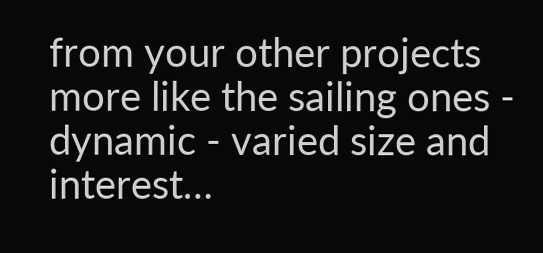from your other projects more like the sailing ones - dynamic - varied size and interest…